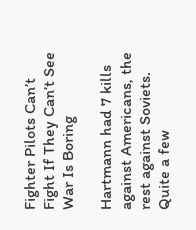Fighter Pilots Can’t Fight If They Can’t See
War Is Boring

Hartmann had 7 kills against Americans, the rest against Soviets. Quite a few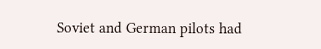Soviet and German pilots had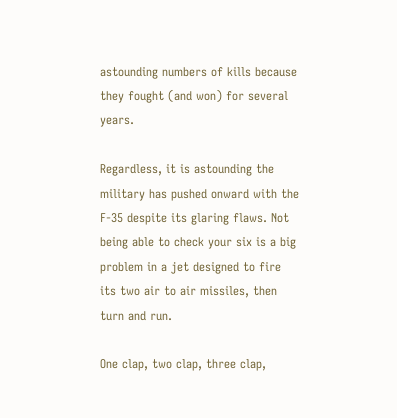astounding numbers of kills because they fought (and won) for several years.

Regardless, it is astounding the military has pushed onward with the F-35 despite its glaring flaws. Not being able to check your six is a big problem in a jet designed to fire its two air to air missiles, then turn and run.

One clap, two clap, three clap,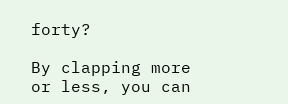forty?

By clapping more or less, you can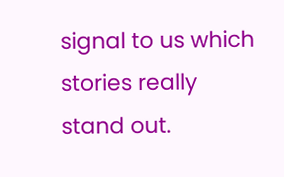signal to us which stories really stand out.